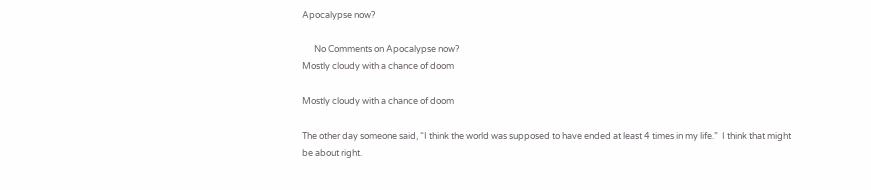Apocalypse now?

      No Comments on Apocalypse now?
Mostly cloudy with a chance of doom

Mostly cloudy with a chance of doom

The other day someone said, “I think the world was supposed to have ended at least 4 times in my life.”  I think that might be about right.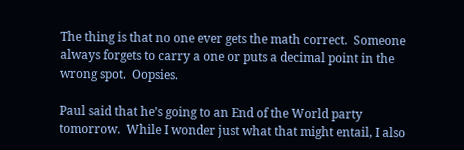The thing is that no one ever gets the math correct.  Someone always forgets to carry a one or puts a decimal point in the wrong spot.  Oopsies.

Paul said that he’s going to an End of the World party tomorrow.  While I wonder just what that might entail, I also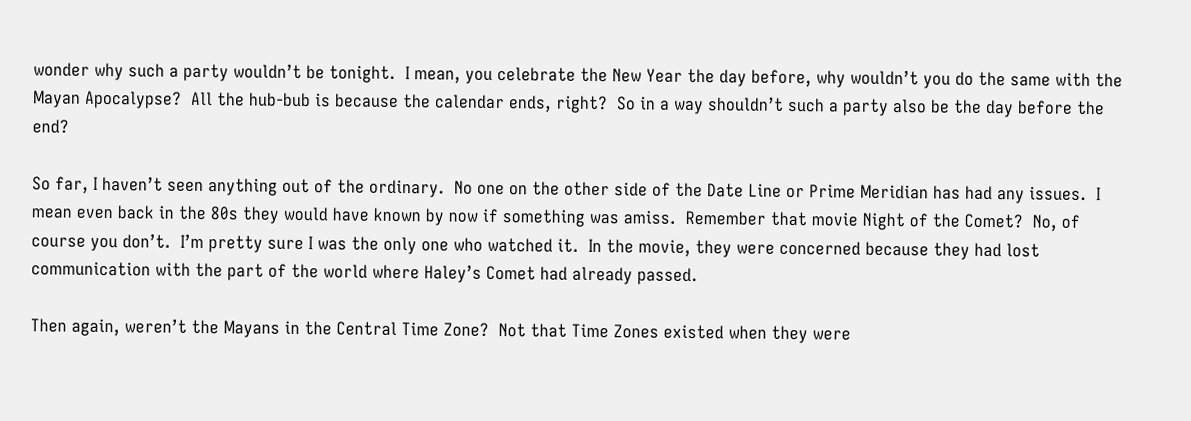wonder why such a party wouldn’t be tonight.  I mean, you celebrate the New Year the day before, why wouldn’t you do the same with the Mayan Apocalypse?  All the hub-bub is because the calendar ends, right?  So in a way shouldn’t such a party also be the day before the end?

So far, I haven’t seen anything out of the ordinary.  No one on the other side of the Date Line or Prime Meridian has had any issues.  I mean even back in the 80s they would have known by now if something was amiss.  Remember that movie Night of the Comet?  No, of course you don’t.  I’m pretty sure I was the only one who watched it.  In the movie, they were concerned because they had lost communication with the part of the world where Haley’s Comet had already passed.

Then again, weren’t the Mayans in the Central Time Zone?  Not that Time Zones existed when they were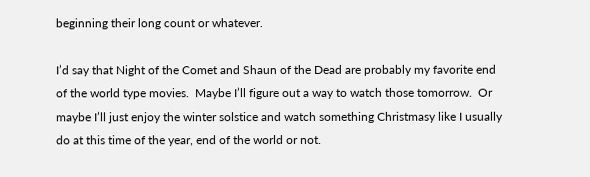beginning their long count or whatever.

I’d say that Night of the Comet and Shaun of the Dead are probably my favorite end of the world type movies.  Maybe I’ll figure out a way to watch those tomorrow.  Or maybe I’ll just enjoy the winter solstice and watch something Christmasy like I usually do at this time of the year, end of the world or not.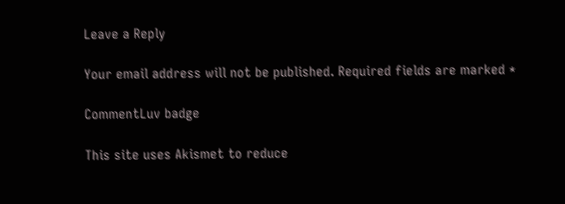Leave a Reply

Your email address will not be published. Required fields are marked *

CommentLuv badge

This site uses Akismet to reduce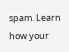spam. Learn how your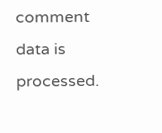comment data is processed.